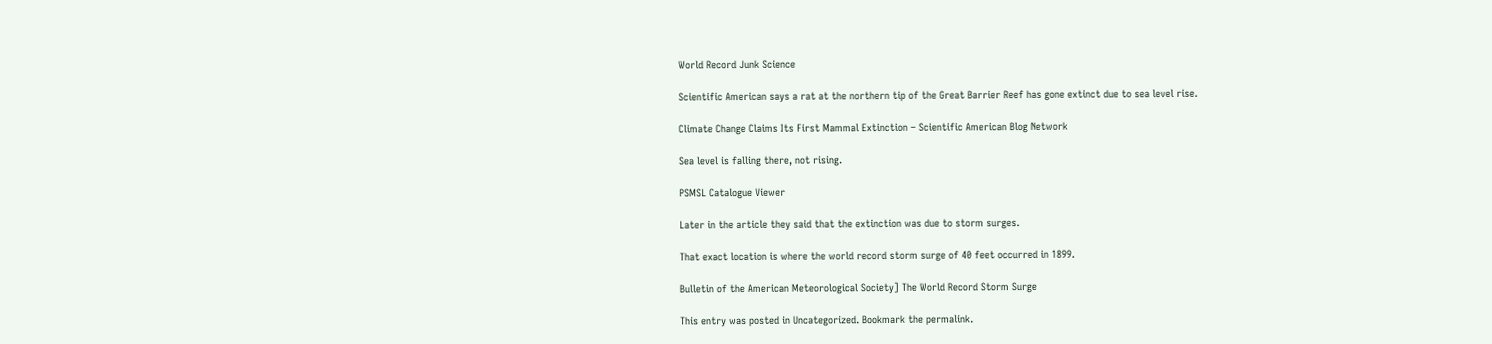World Record Junk Science

Scientific American says a rat at the northern tip of the Great Barrier Reef has gone extinct due to sea level rise.

Climate Change Claims Its First Mammal Extinction – Scientific American Blog Network

Sea level is falling there, not rising.

PSMSL Catalogue Viewer

Later in the article they said that the extinction was due to storm surges.

That exact location is where the world record storm surge of 40 feet occurred in 1899.

Bulletin of the American Meteorological Society] The World Record Storm Surge

This entry was posted in Uncategorized. Bookmark the permalink.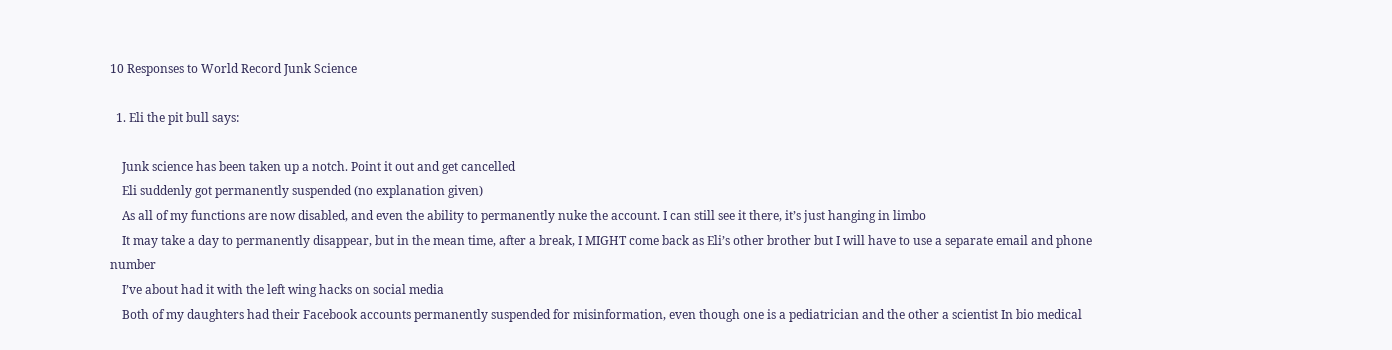10 Responses to World Record Junk Science

  1. Eli the pit bull says:

    Junk science has been taken up a notch. Point it out and get cancelled
    Eli suddenly got permanently suspended (no explanation given)
    As all of my functions are now disabled, and even the ability to permanently nuke the account. I can still see it there, it’s just hanging in limbo
    It may take a day to permanently disappear, but in the mean time, after a break, I MIGHT come back as Eli’s other brother but I will have to use a separate email and phone number
    I’ve about had it with the left wing hacks on social media
    Both of my daughters had their Facebook accounts permanently suspended for misinformation, even though one is a pediatrician and the other a scientist In bio medical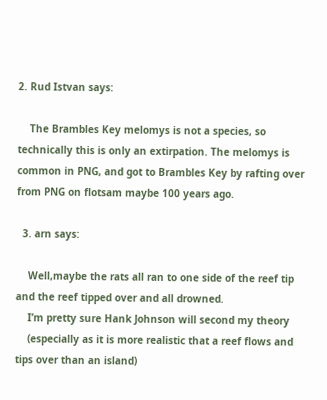2. Rud Istvan says:

    The Brambles Key melomys is not a species, so technically this is only an extirpation. The melomys is common in PNG, and got to Brambles Key by rafting over from PNG on flotsam maybe 100 years ago.

  3. arn says:

    Well,maybe the rats all ran to one side of the reef tip and the reef tipped over and all drowned.
    I’m pretty sure Hank Johnson will second my theory
    (especially as it is more realistic that a reef flows and tips over than an island)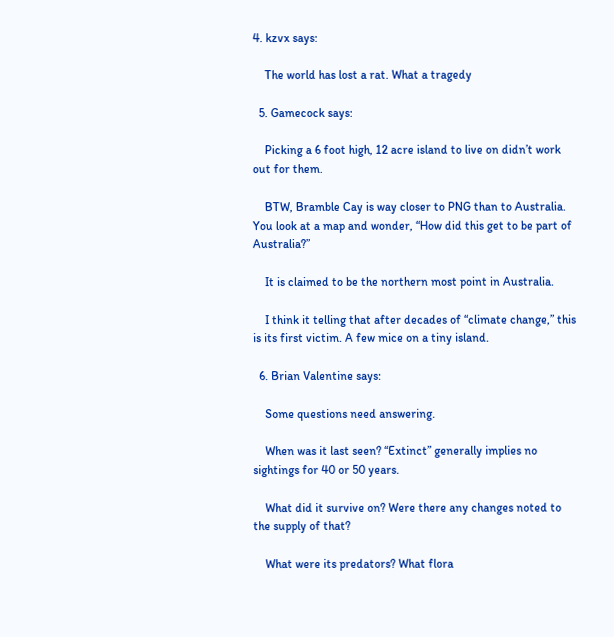4. kzvx says:

    The world has lost a rat. What a tragedy

  5. Gamecock says:

    Picking a 6 foot high, 12 acre island to live on didn’t work out for them.

    BTW, Bramble Cay is way closer to PNG than to Australia. You look at a map and wonder, “How did this get to be part of Australia?”

    It is claimed to be the northern most point in Australia.

    I think it telling that after decades of “climate change,” this is its first victim. A few mice on a tiny island.

  6. Brian Valentine says:

    Some questions need answering.

    When was it last seen? “Extinct” generally implies no sightings for 40 or 50 years.

    What did it survive on? Were there any changes noted to the supply of that?

    What were its predators? What flora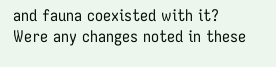and fauna coexisted with it? Were any changes noted in these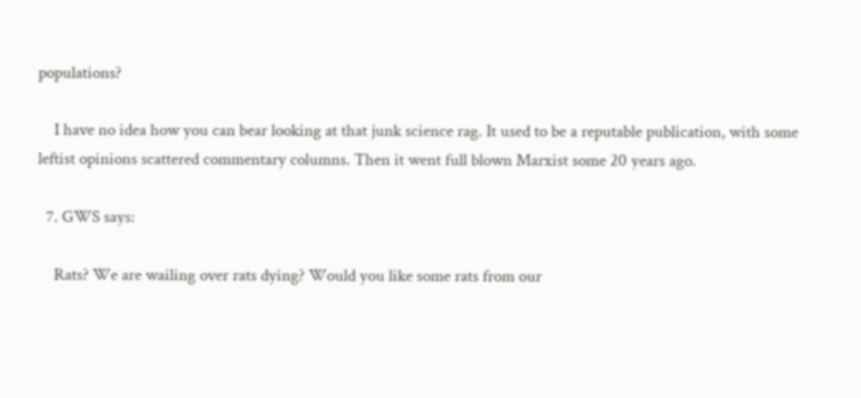populations?

    I have no idea how you can bear looking at that junk science rag. It used to be a reputable publication, with some leftist opinions scattered commentary columns. Then it went full blown Marxist some 20 years ago.

  7. GWS says:

    Rats? We are wailing over rats dying? Would you like some rats from our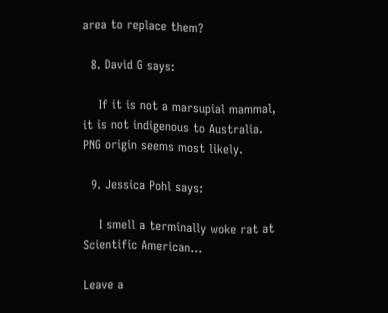area to replace them?

  8. David G says:

    If it is not a marsupial mammal, it is not indigenous to Australia. PNG origin seems most likely.

  9. Jessica Pohl says:

    I smell a terminally woke rat at Scientific American…

Leave a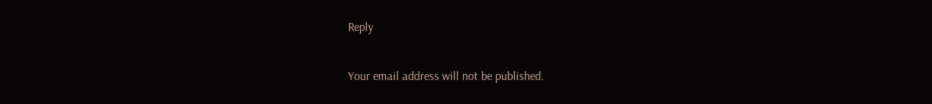Reply

Your email address will not be published.